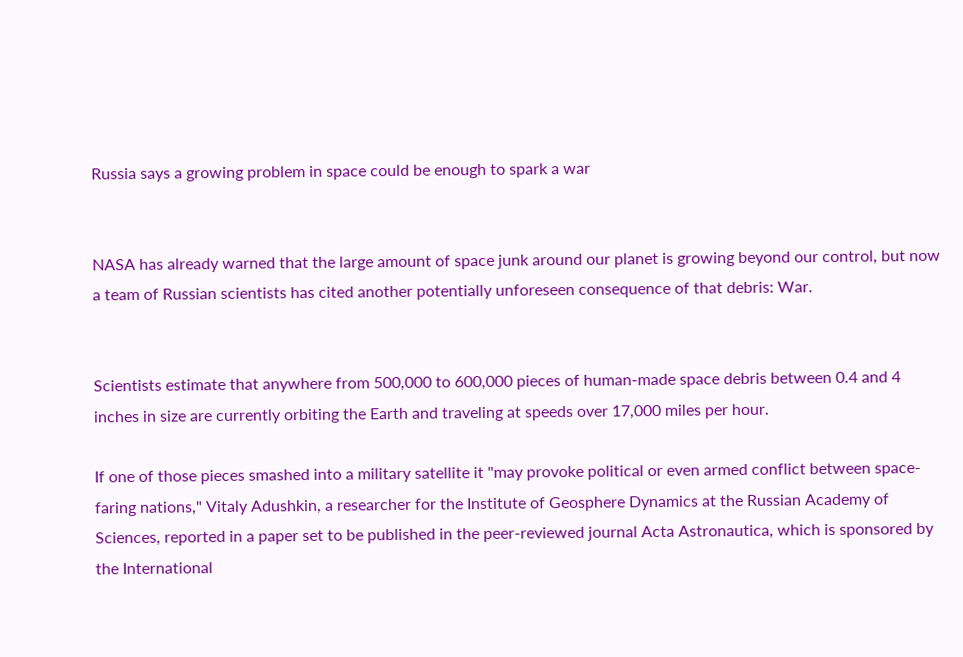Russia says a growing problem in space could be enough to spark a war


NASA has already warned that the large amount of space junk around our planet is growing beyond our control, but now a team of Russian scientists has cited another potentially unforeseen consequence of that debris: War.


Scientists estimate that anywhere from 500,000 to 600,000 pieces of human-made space debris between 0.4 and 4 inches in size are currently orbiting the Earth and traveling at speeds over 17,000 miles per hour.

If one of those pieces smashed into a military satellite it "may provoke political or even armed conflict between space-faring nations," Vitaly Adushkin, a researcher for the Institute of Geosphere Dynamics at the Russian Academy of Sciences, reported in a paper set to be published in the peer-reviewed journal Acta Astronautica, which is sponsored by the International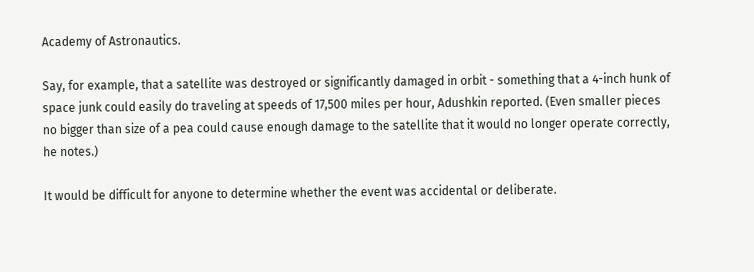Academy of Astronautics.

Say, for example, that a satellite was destroyed or significantly damaged in orbit - something that a 4-inch hunk of space junk could easily do traveling at speeds of 17,500 miles per hour, Adushkin reported. (Even smaller pieces no bigger than size of a pea could cause enough damage to the satellite that it would no longer operate correctly, he notes.)

It would be difficult for anyone to determine whether the event was accidental or deliberate.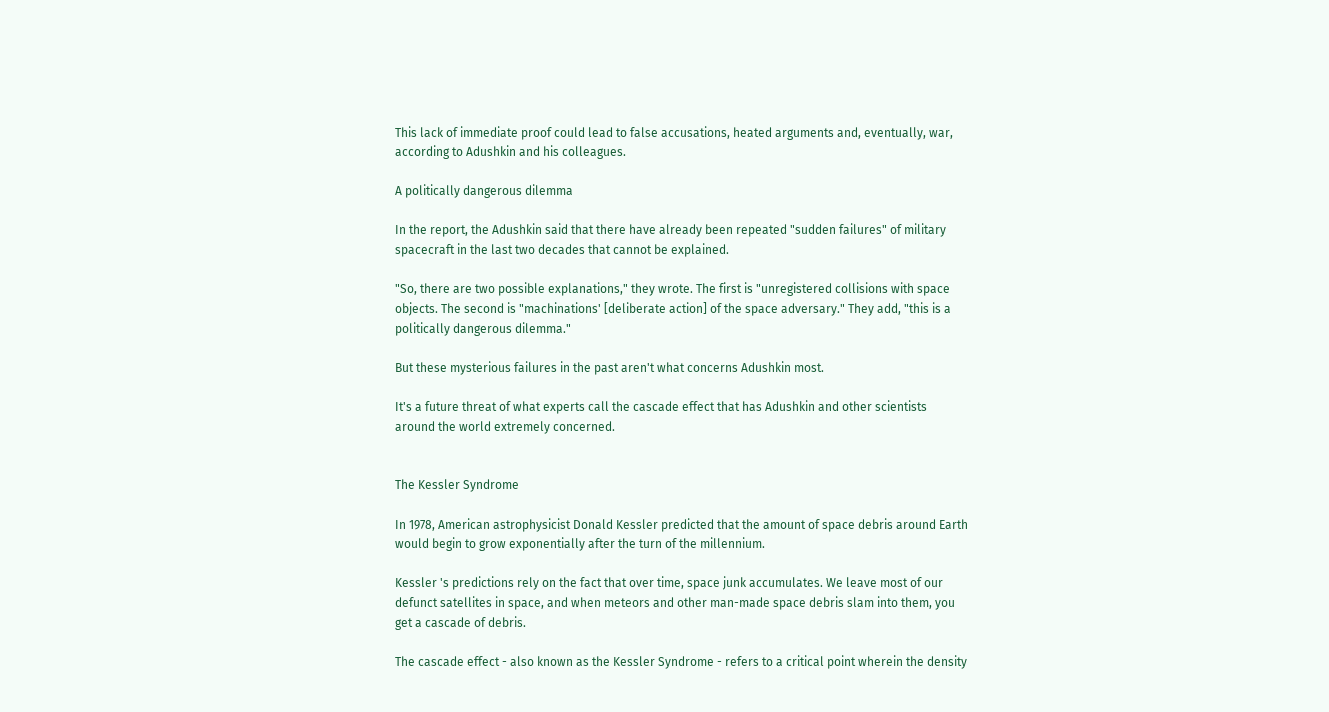This lack of immediate proof could lead to false accusations, heated arguments and, eventually, war, according to Adushkin and his colleagues.

A politically dangerous dilemma

In the report, the Adushkin said that there have already been repeated "sudden failures" of military spacecraft in the last two decades that cannot be explained.

"So, there are two possible explanations," they wrote. The first is "unregistered collisions with space objects. The second is "machinations' [deliberate action] of the space adversary." They add, "this is a politically dangerous dilemma."

But these mysterious failures in the past aren't what concerns Adushkin most.

It's a future threat of what experts call the cascade effect that has Adushkin and other scientists around the world extremely concerned.


The Kessler Syndrome

In 1978, American astrophysicist Donald Kessler predicted that the amount of space debris around Earth would begin to grow exponentially after the turn of the millennium.

Kessler 's predictions rely on the fact that over time, space junk accumulates. We leave most of our defunct satellites in space, and when meteors and other man-made space debris slam into them, you get a cascade of debris.

The cascade effect - also known as the Kessler Syndrome - refers to a critical point wherein the density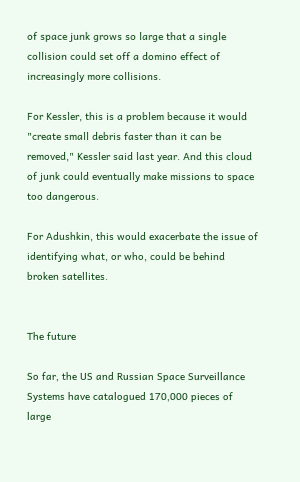of space junk grows so large that a single collision could set off a domino effect of increasingly more collisions.

For Kessler, this is a problem because it would "create small debris faster than it can be removed," Kessler said last year. And this cloud of junk could eventually make missions to space too dangerous.

For Adushkin, this would exacerbate the issue of identifying what, or who, could be behind broken satellites.


The future

So far, the US and Russian Space Surveillance Systems have catalogued 170,000 pieces of large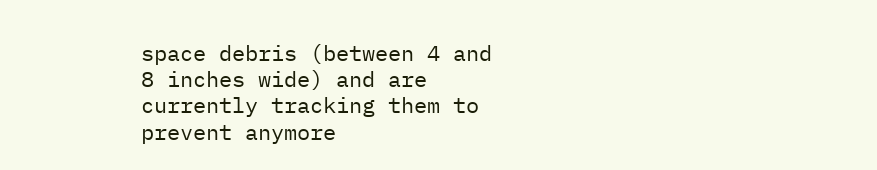space debris (between 4 and 8 inches wide) and are currently tracking them to prevent anymore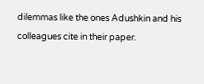dilemmas like the ones Adushkin and his colleagues cite in their paper.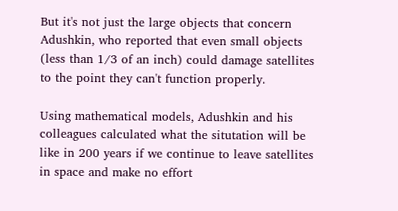But it's not just the large objects that concern Adushkin, who reported that even small objects (less than 1/3 of an inch) could damage satellites to the point they can't function properly.

Using mathematical models, Adushkin and his colleagues calculated what the situtation will be like in 200 years if we continue to leave satellites in space and make no effort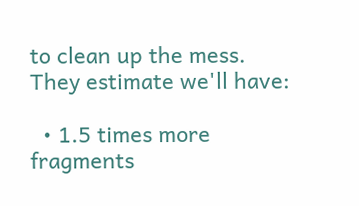to clean up the mess. They estimate we'll have:

  • 1.5 times more fragments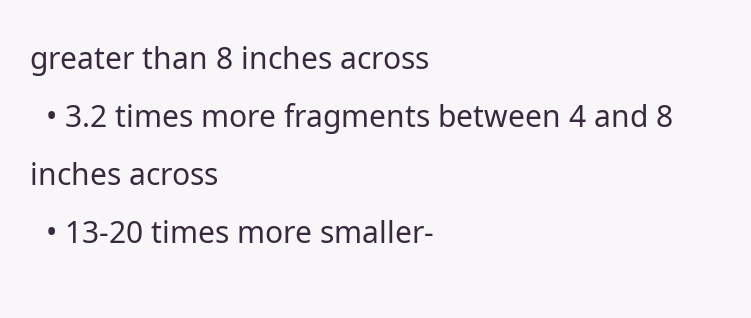greater than 8 inches across
  • 3.2 times more fragments between 4 and 8 inches across
  • 13-20 times more smaller-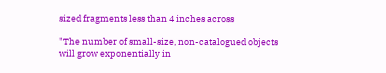sized fragments less than 4 inches across

"The number of small-size, non-catalogued objects will grow exponentially in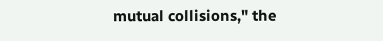mutual collisions," the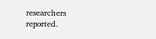researchers reported.